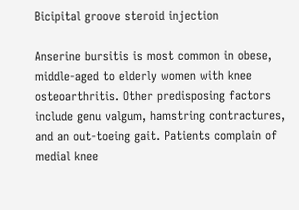Bicipital groove steroid injection

Anserine bursitis is most common in obese, middle-aged to elderly women with knee osteoarthritis. Other predisposing factors include genu valgum, hamstring contractures, and an out-toeing gait. Patients complain of medial knee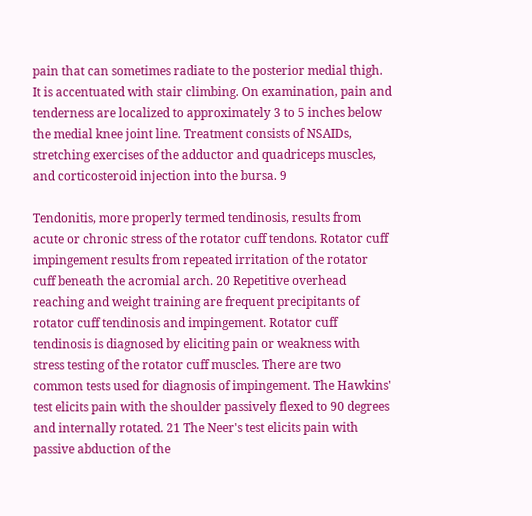pain that can sometimes radiate to the posterior medial thigh. It is accentuated with stair climbing. On examination, pain and tenderness are localized to approximately 3 to 5 inches below the medial knee joint line. Treatment consists of NSAIDs, stretching exercises of the adductor and quadriceps muscles, and corticosteroid injection into the bursa. 9

Tendonitis, more properly termed tendinosis, results from acute or chronic stress of the rotator cuff tendons. Rotator cuff impingement results from repeated irritation of the rotator cuff beneath the acromial arch. 20 Repetitive overhead reaching and weight training are frequent precipitants of rotator cuff tendinosis and impingement. Rotator cuff tendinosis is diagnosed by eliciting pain or weakness with stress testing of the rotator cuff muscles. There are two common tests used for diagnosis of impingement. The Hawkins' test elicits pain with the shoulder passively flexed to 90 degrees and internally rotated. 21 The Neer's test elicits pain with passive abduction of the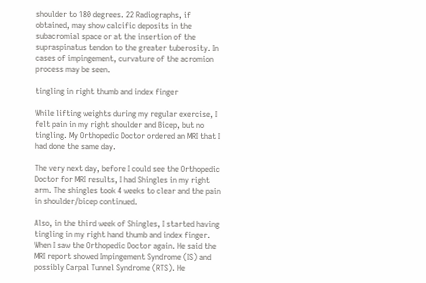shoulder to 180 degrees. 22 Radiographs, if obtained, may show calcific deposits in the subacromial space or at the insertion of the supraspinatus tendon to the greater tuberosity. In cases of impingement, curvature of the acromion process may be seen.

tingling in right thumb and index finger

While lifting weights during my regular exercise, I felt pain in my right shoulder and Bicep, but no tingling. My Orthopedic Doctor ordered an MRI that I had done the same day.

The very next day, before I could see the Orthopedic Doctor for MRI results, I had Shingles in my right arm. The shingles took 4 weeks to clear and the pain in shoulder/bicep continued.

Also, in the third week of Shingles, I started having tingling in my right hand thumb and index finger. When I saw the Orthopedic Doctor again. He said the MRI report showed Impingement Syndrome (IS) and possibly Carpal Tunnel Syndrome (RTS). He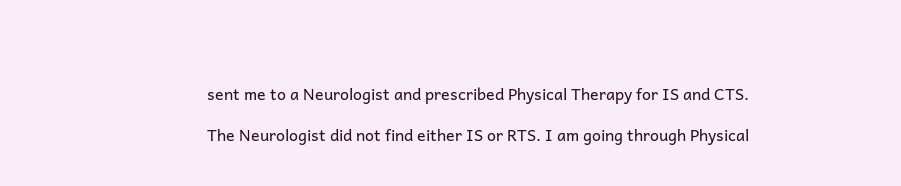sent me to a Neurologist and prescribed Physical Therapy for IS and CTS.

The Neurologist did not find either IS or RTS. I am going through Physical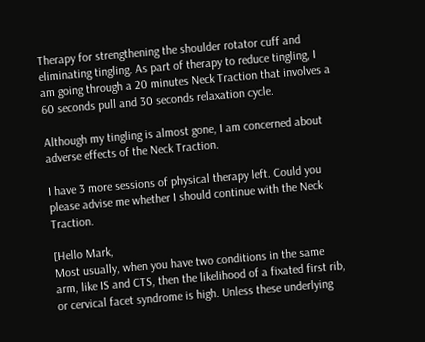Therapy for strengthening the shoulder rotator cuff and eliminating tingling. As part of therapy to reduce tingling, I am going through a 20 minutes Neck Traction that involves a 60 seconds pull and 30 seconds relaxation cycle.

Although my tingling is almost gone, I am concerned about adverse effects of the Neck Traction.

I have 3 more sessions of physical therapy left. Could you please advise me whether I should continue with the Neck Traction.

[Hello Mark,
Most usually, when you have two conditions in the same arm, like IS and CTS, then the likelihood of a fixated first rib, or cervical facet syndrome is high. Unless these underlying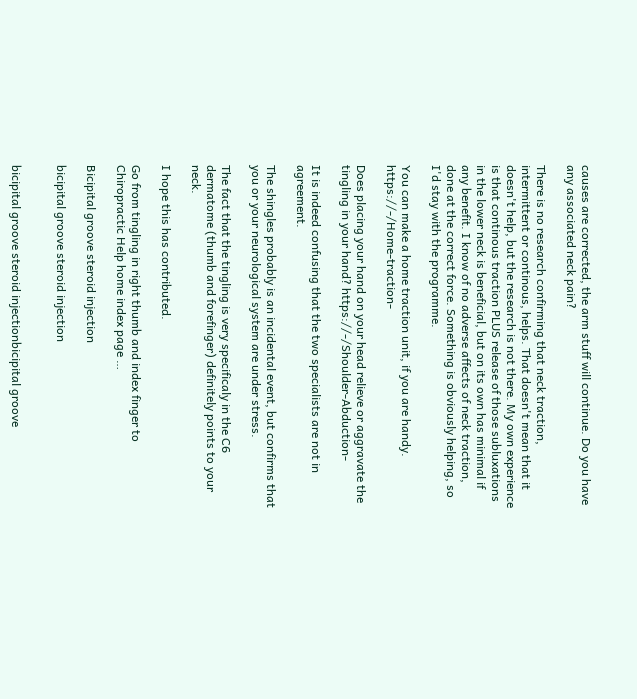causes are corrected, the arm stuff will continue. Do you have any associated neck pain?

There is no research confirming that neck traction, intermittent or continous, helps. That doesn't mean that it doesn't help, but the research is not there. My own experience is that continous traction PLUS release of those subluxations in the lower neck is beneficial, but on its own has minimal if any benefit. I know of no adverse affects of neck traction, done at the correct force. Something is obviously helping, so I'd stay with the programme.

You can make a home traction unit, if you are handy. https://-/Home-traction-

Does placing your hand on your head relieve or aggravate the tingling in your hand? https://-/Shoulder-Abduction-

It is indeed confusing that the two specialists are not in agreement.

The shingles probably is an incidental event, but confirms that you or your neurological system are under stress.

The fact that the tingling is very specificaly in the C6 dermatome (thumb and forefinger) definitely points to your neck.

I hope this has contributed.

Go from tingling in right thumb and index finger to Chiropractic Help home index page …

Bicipital groove steroid injection

bicipital groove steroid injection


bicipital groove steroid injectionbicipital groove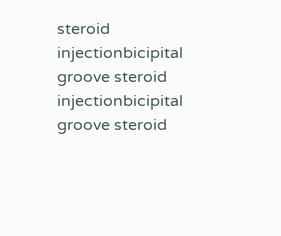steroid injectionbicipital groove steroid injectionbicipital groove steroid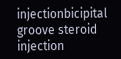injectionbicipital groove steroid injection